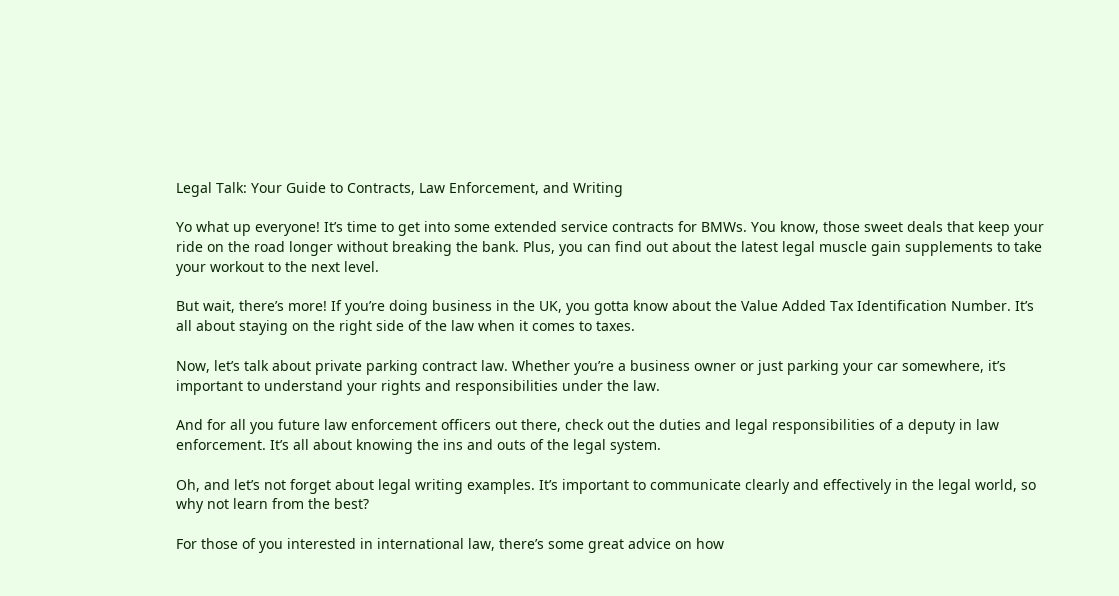Legal Talk: Your Guide to Contracts, Law Enforcement, and Writing

Yo what up everyone! It’s time to get into some extended service contracts for BMWs. You know, those sweet deals that keep your ride on the road longer without breaking the bank. Plus, you can find out about the latest legal muscle gain supplements to take your workout to the next level.

But wait, there’s more! If you’re doing business in the UK, you gotta know about the Value Added Tax Identification Number. It’s all about staying on the right side of the law when it comes to taxes.

Now, let’s talk about private parking contract law. Whether you’re a business owner or just parking your car somewhere, it’s important to understand your rights and responsibilities under the law.

And for all you future law enforcement officers out there, check out the duties and legal responsibilities of a deputy in law enforcement. It’s all about knowing the ins and outs of the legal system.

Oh, and let’s not forget about legal writing examples. It’s important to communicate clearly and effectively in the legal world, so why not learn from the best?

For those of you interested in international law, there’s some great advice on how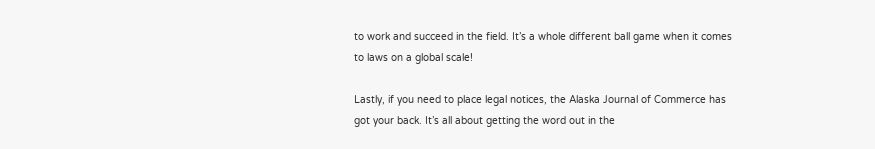to work and succeed in the field. It’s a whole different ball game when it comes to laws on a global scale!

Lastly, if you need to place legal notices, the Alaska Journal of Commerce has got your back. It’s all about getting the word out in the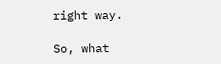right way.

So, what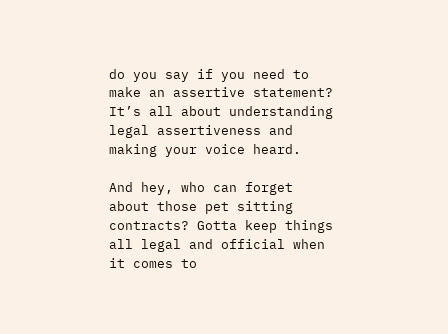do you say if you need to make an assertive statement? It’s all about understanding legal assertiveness and making your voice heard.

And hey, who can forget about those pet sitting contracts? Gotta keep things all legal and official when it comes to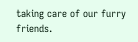taking care of our furry friends.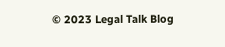© 2023 Legal Talk Blog